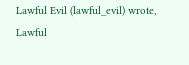Lawful Evil (lawful_evil) wrote,
Lawful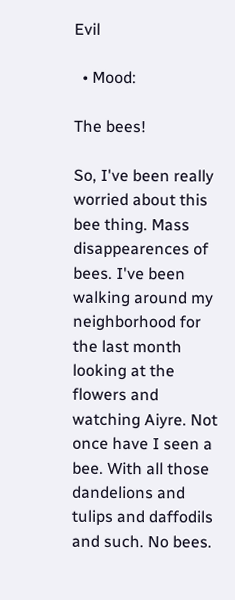Evil

  • Mood:

The bees!

So, I've been really worried about this bee thing. Mass disappearences of bees. I've been walking around my neighborhood for the last month looking at the flowers and watching Aiyre. Not once have I seen a bee. With all those dandelions and tulips and daffodils and such. No bees.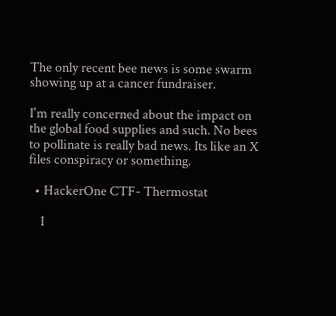The only recent bee news is some swarm showing up at a cancer fundraiser.

I'm really concerned about the impact on the global food supplies and such. No bees to pollinate is really bad news. Its like an X files conspiracy or something.

  • HackerOne CTF- Thermostat

    I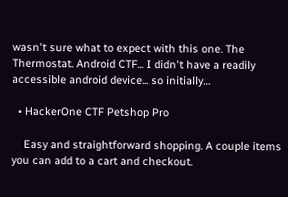wasn't sure what to expect with this one. The Thermostat. Android CTF... I didn't have a readily accessible android device... so initially…

  • HackerOne CTF Petshop Pro

    Easy and straightforward shopping. A couple items you can add to a cart and checkout.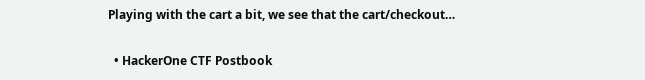Playing with the cart a bit, we see that the cart/checkout…

  • HackerOne CTF Postbook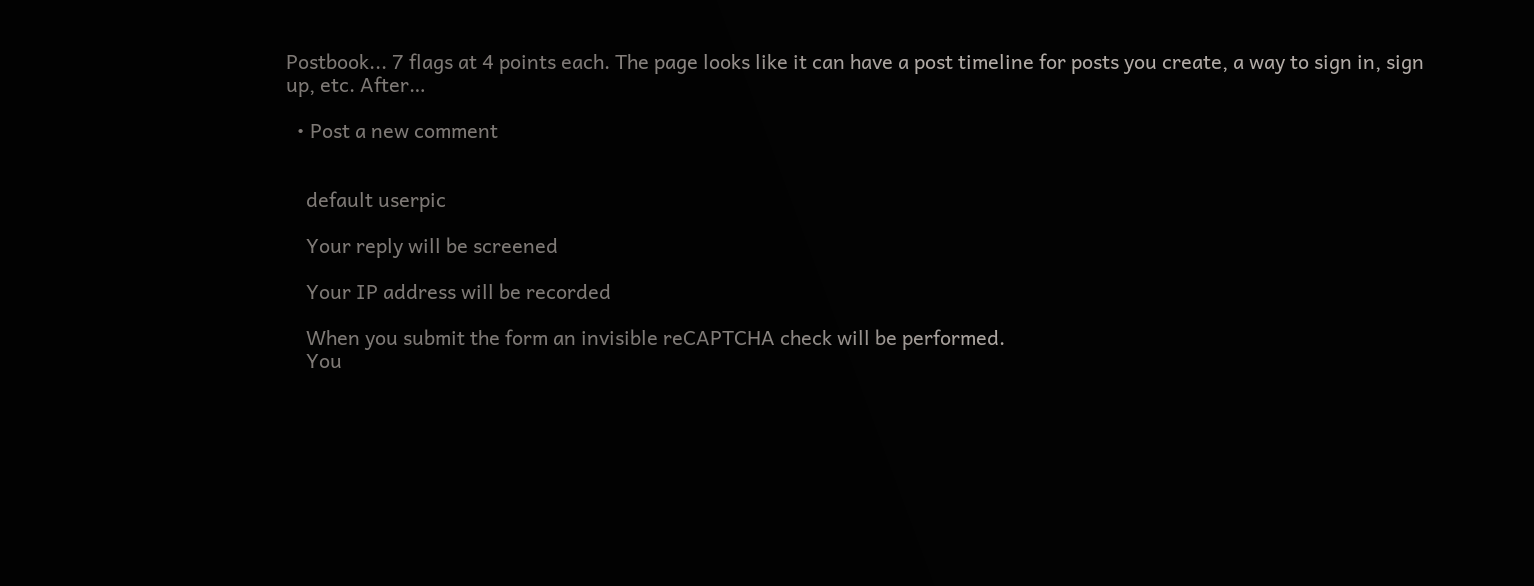Postbook... 7 flags at 4 points each. The page looks like it can have a post timeline for posts you create, a way to sign in, sign up, etc. After…

  • Post a new comment


    default userpic

    Your reply will be screened

    Your IP address will be recorded

    When you submit the form an invisible reCAPTCHA check will be performed.
    You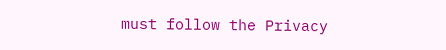must follow the Privacy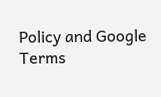Policy and Google Terms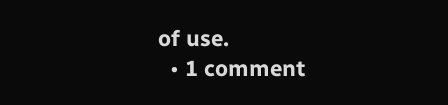of use.
  • 1 comment